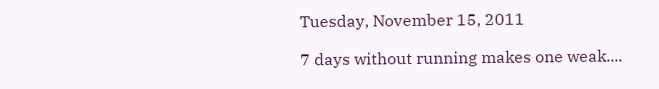Tuesday, November 15, 2011

7 days without running makes one weak....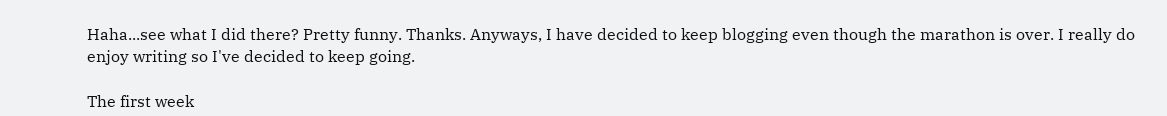Haha...see what I did there? Pretty funny. Thanks. Anyways, I have decided to keep blogging even though the marathon is over. I really do enjoy writing so I've decided to keep going.

The first week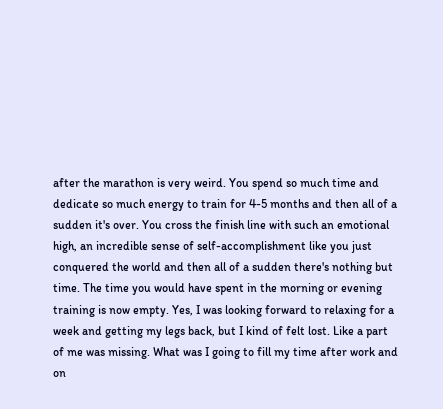after the marathon is very weird. You spend so much time and dedicate so much energy to train for 4-5 months and then all of a sudden it's over. You cross the finish line with such an emotional high, an incredible sense of self-accomplishment like you just conquered the world and then all of a sudden there's nothing but time. The time you would have spent in the morning or evening training is now empty. Yes, I was looking forward to relaxing for a week and getting my legs back, but I kind of felt lost. Like a part of me was missing. What was I going to fill my time after work and on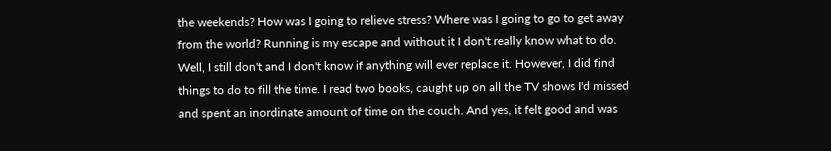the weekends? How was I going to relieve stress? Where was I going to go to get away from the world? Running is my escape and without it I don't really know what to do. Well, I still don't and I don't know if anything will ever replace it. However, I did find things to do to fill the time. I read two books, caught up on all the TV shows I'd missed and spent an inordinate amount of time on the couch. And yes, it felt good and was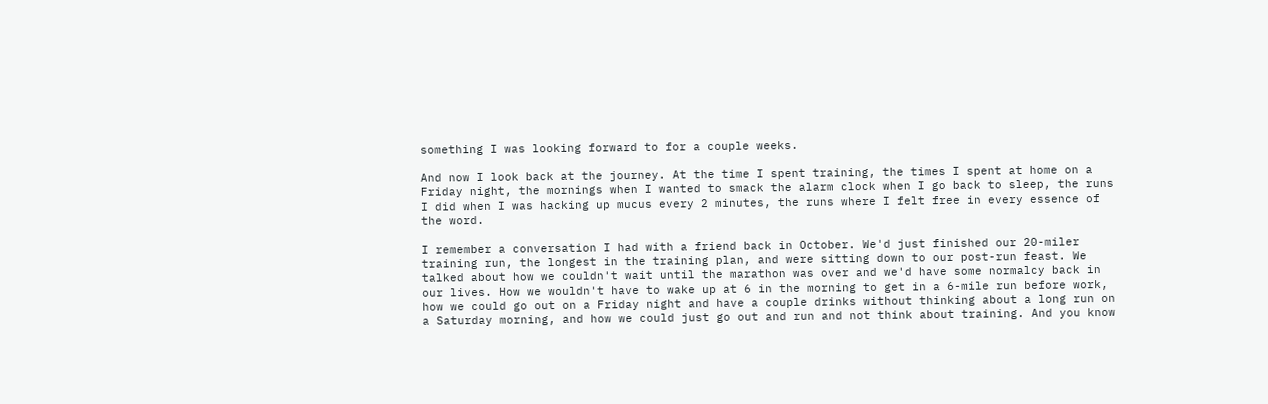something I was looking forward to for a couple weeks.

And now I look back at the journey. At the time I spent training, the times I spent at home on a Friday night, the mornings when I wanted to smack the alarm clock when I go back to sleep, the runs I did when I was hacking up mucus every 2 minutes, the runs where I felt free in every essence of the word.

I remember a conversation I had with a friend back in October. We'd just finished our 20-miler training run, the longest in the training plan, and were sitting down to our post-run feast. We talked about how we couldn't wait until the marathon was over and we'd have some normalcy back in our lives. How we wouldn't have to wake up at 6 in the morning to get in a 6-mile run before work, how we could go out on a Friday night and have a couple drinks without thinking about a long run on a Saturday morning, and how we could just go out and run and not think about training. And you know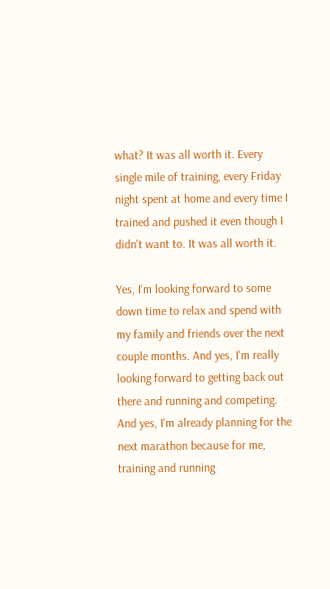what? It was all worth it. Every single mile of training, every Friday night spent at home and every time I trained and pushed it even though I didn't want to. It was all worth it.

Yes, I'm looking forward to some down time to relax and spend with my family and friends over the next couple months. And yes, I'm really looking forward to getting back out there and running and competing. And yes, I'm already planning for the next marathon because for me, training and running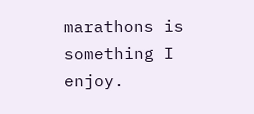marathons is something I enjoy.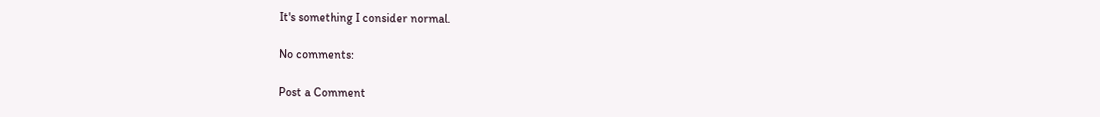It's something I consider normal.

No comments:

Post a Comment